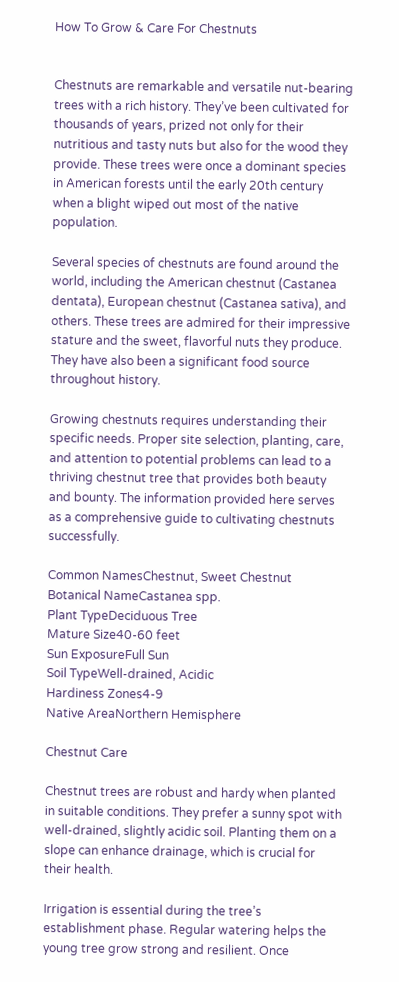How To Grow & Care For Chestnuts


Chestnuts are remarkable and versatile nut-bearing trees with a rich history. They’ve been cultivated for thousands of years, prized not only for their nutritious and tasty nuts but also for the wood they provide. These trees were once a dominant species in American forests until the early 20th century when a blight wiped out most of the native population.

Several species of chestnuts are found around the world, including the American chestnut (Castanea dentata), European chestnut (Castanea sativa), and others. These trees are admired for their impressive stature and the sweet, flavorful nuts they produce. They have also been a significant food source throughout history.

Growing chestnuts requires understanding their specific needs. Proper site selection, planting, care, and attention to potential problems can lead to a thriving chestnut tree that provides both beauty and bounty. The information provided here serves as a comprehensive guide to cultivating chestnuts successfully.

Common NamesChestnut, Sweet Chestnut
Botanical NameCastanea spp.
Plant TypeDeciduous Tree
Mature Size40-60 feet
Sun ExposureFull Sun
Soil TypeWell-drained, Acidic
Hardiness Zones4-9
Native AreaNorthern Hemisphere

Chestnut Care

Chestnut trees are robust and hardy when planted in suitable conditions. They prefer a sunny spot with well-drained, slightly acidic soil. Planting them on a slope can enhance drainage, which is crucial for their health.

Irrigation is essential during the tree’s establishment phase. Regular watering helps the young tree grow strong and resilient. Once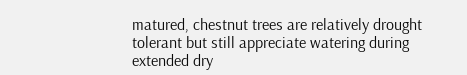matured, chestnut trees are relatively drought tolerant but still appreciate watering during extended dry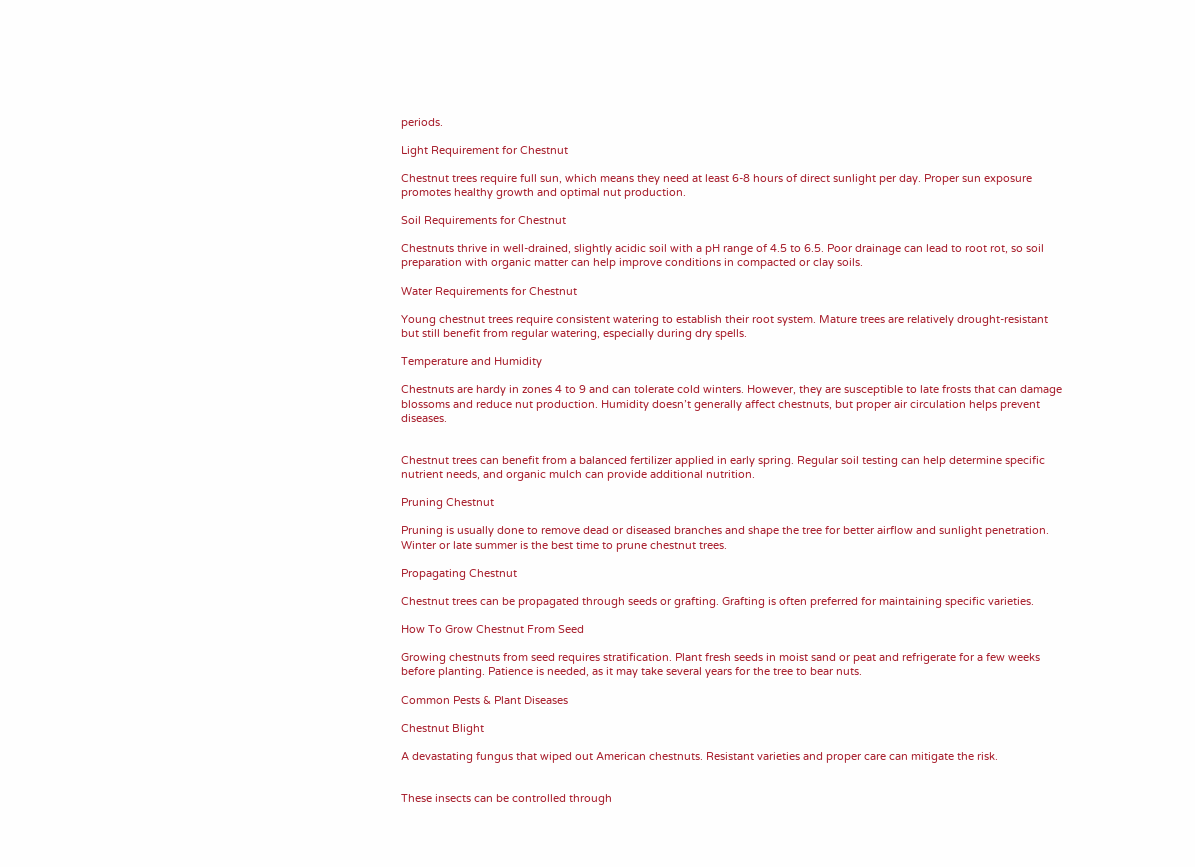periods.

Light Requirement for Chestnut

Chestnut trees require full sun, which means they need at least 6-8 hours of direct sunlight per day. Proper sun exposure promotes healthy growth and optimal nut production.

Soil Requirements for Chestnut

Chestnuts thrive in well-drained, slightly acidic soil with a pH range of 4.5 to 6.5. Poor drainage can lead to root rot, so soil preparation with organic matter can help improve conditions in compacted or clay soils.

Water Requirements for Chestnut

Young chestnut trees require consistent watering to establish their root system. Mature trees are relatively drought-resistant but still benefit from regular watering, especially during dry spells.

Temperature and Humidity

Chestnuts are hardy in zones 4 to 9 and can tolerate cold winters. However, they are susceptible to late frosts that can damage blossoms and reduce nut production. Humidity doesn’t generally affect chestnuts, but proper air circulation helps prevent diseases.


Chestnut trees can benefit from a balanced fertilizer applied in early spring. Regular soil testing can help determine specific nutrient needs, and organic mulch can provide additional nutrition.

Pruning Chestnut

Pruning is usually done to remove dead or diseased branches and shape the tree for better airflow and sunlight penetration. Winter or late summer is the best time to prune chestnut trees.

Propagating Chestnut

Chestnut trees can be propagated through seeds or grafting. Grafting is often preferred for maintaining specific varieties.

How To Grow Chestnut From Seed

Growing chestnuts from seed requires stratification. Plant fresh seeds in moist sand or peat and refrigerate for a few weeks before planting. Patience is needed, as it may take several years for the tree to bear nuts.

Common Pests & Plant Diseases

Chestnut Blight

A devastating fungus that wiped out American chestnuts. Resistant varieties and proper care can mitigate the risk.


These insects can be controlled through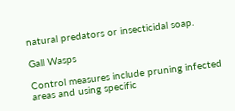natural predators or insecticidal soap.

Gall Wasps

Control measures include pruning infected areas and using specific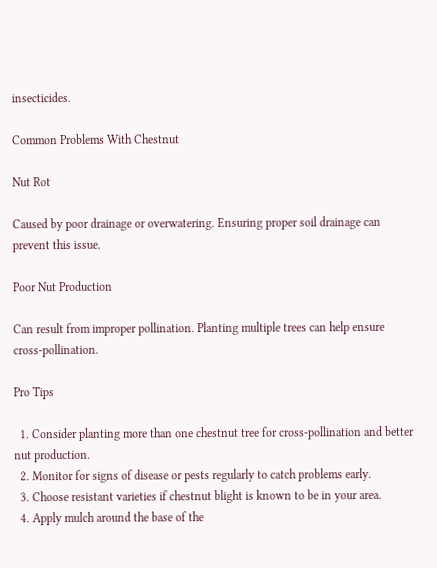insecticides.

Common Problems With Chestnut

Nut Rot

Caused by poor drainage or overwatering. Ensuring proper soil drainage can prevent this issue.

Poor Nut Production

Can result from improper pollination. Planting multiple trees can help ensure cross-pollination.

Pro Tips

  1. Consider planting more than one chestnut tree for cross-pollination and better nut production.
  2. Monitor for signs of disease or pests regularly to catch problems early.
  3. Choose resistant varieties if chestnut blight is known to be in your area.
  4. Apply mulch around the base of the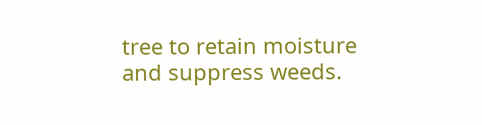tree to retain moisture and suppress weeds.